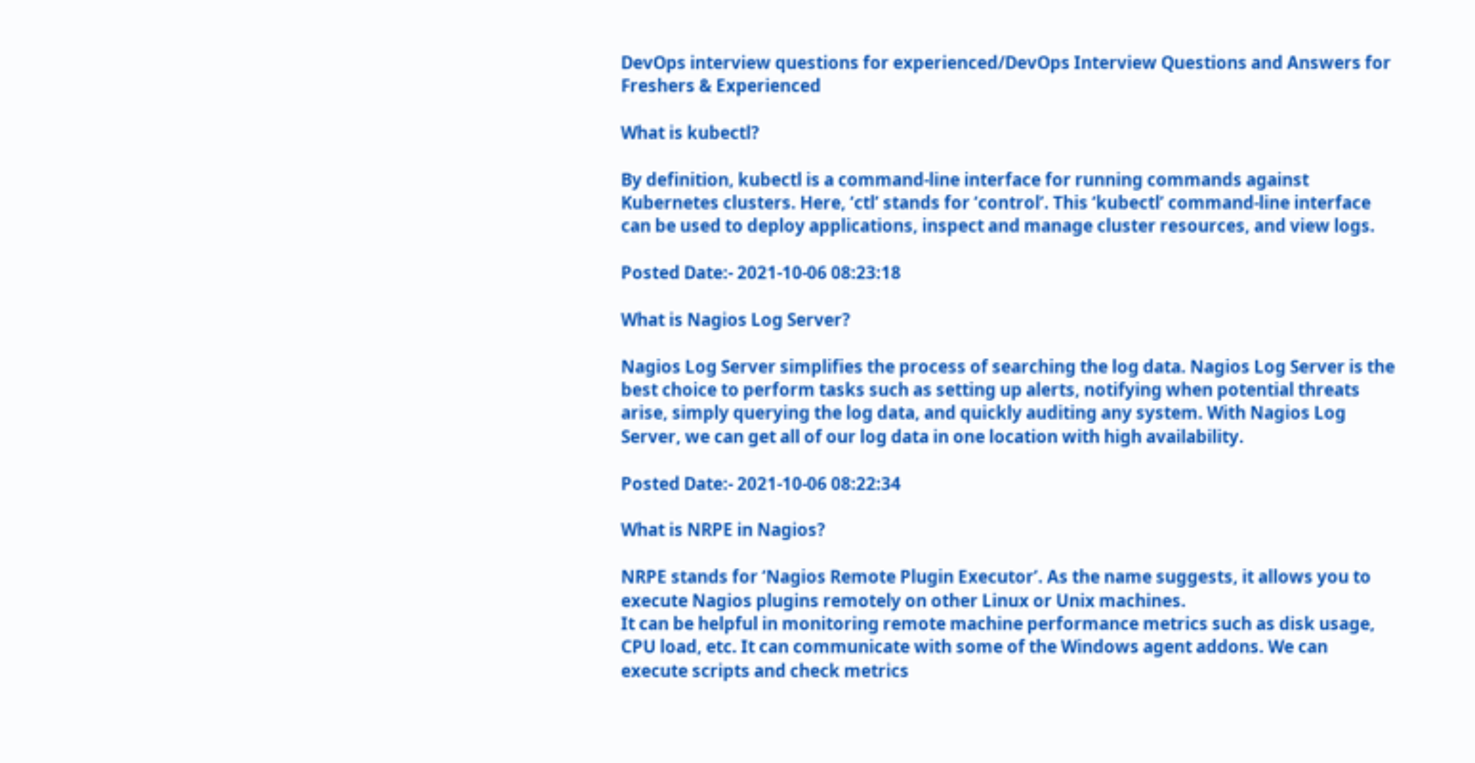DevOps interview questions for experienced/DevOps Interview Questions and Answers for Freshers & Experienced

What is kubectl?

By definition, kubectl is a command-line interface for running commands against Kubernetes clusters. Here, ‘ctl’ stands for ‘control’. This ‘kubectl’ command-line interface can be used to deploy applications, inspect and manage cluster resources, and view logs.

Posted Date:- 2021-10-06 08:23:18

What is Nagios Log Server?

Nagios Log Server simplifies the process of searching the log data. Nagios Log Server is the best choice to perform tasks such as setting up alerts, notifying when potential threats arise, simply querying the log data, and quickly auditing any system. With Nagios Log Server, we can get all of our log data in one location with high availability.

Posted Date:- 2021-10-06 08:22:34

What is NRPE in Nagios?

NRPE stands for ‘Nagios Remote Plugin Executor’. As the name suggests, it allows you to execute Nagios plugins remotely on other Linux or Unix machines.
It can be helpful in monitoring remote machine performance metrics such as disk usage, CPU load, etc. It can communicate with some of the Windows agent addons. We can execute scripts and check metrics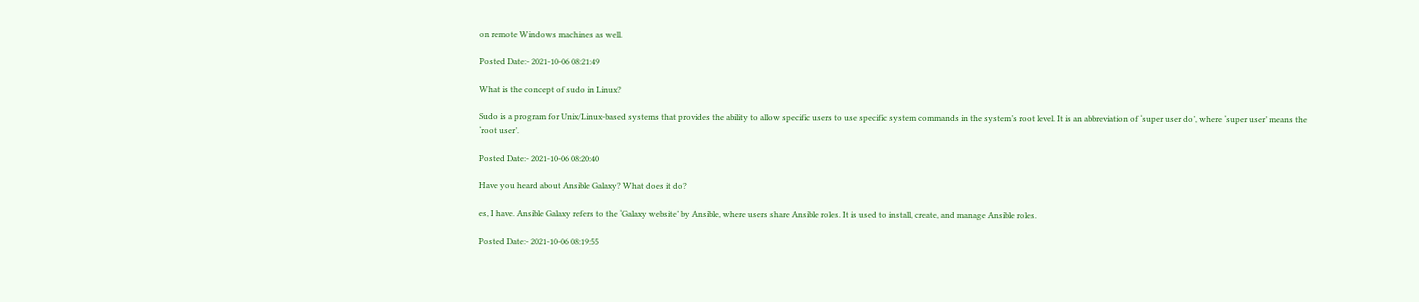on remote Windows machines as well.

Posted Date:- 2021-10-06 08:21:49

What is the concept of sudo in Linux?

Sudo is a program for Unix/Linux-based systems that provides the ability to allow specific users to use specific system commands in the system’s root level. It is an abbreviation of ‘super user do’, where ‘super user’ means the ‘root user’.

Posted Date:- 2021-10-06 08:20:40

Have you heard about Ansible Galaxy? What does it do?

es, I have. Ansible Galaxy refers to the ‘Galaxy website’ by Ansible, where users share Ansible roles. It is used to install, create, and manage Ansible roles.

Posted Date:- 2021-10-06 08:19:55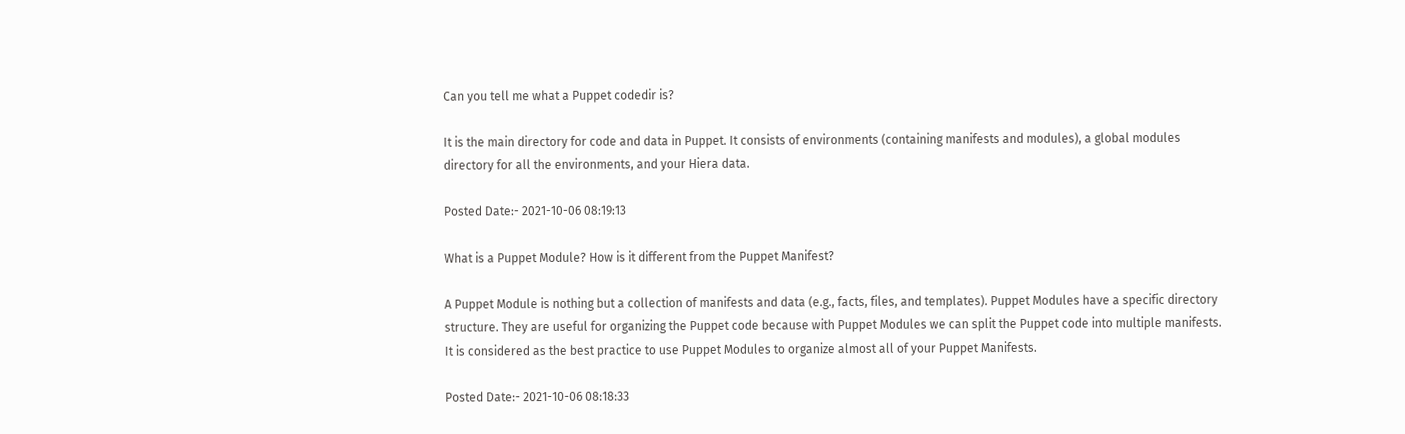Can you tell me what a Puppet codedir is?

It is the main directory for code and data in Puppet. It consists of environments (containing manifests and modules), a global modules directory for all the environments, and your Hiera data.

Posted Date:- 2021-10-06 08:19:13

What is a Puppet Module? How is it different from the Puppet Manifest?

A Puppet Module is nothing but a collection of manifests and data (e.g., facts, files, and templates). Puppet Modules have a specific directory structure. They are useful for organizing the Puppet code because with Puppet Modules we can split the Puppet code into multiple manifests. It is considered as the best practice to use Puppet Modules to organize almost all of your Puppet Manifests.

Posted Date:- 2021-10-06 08:18:33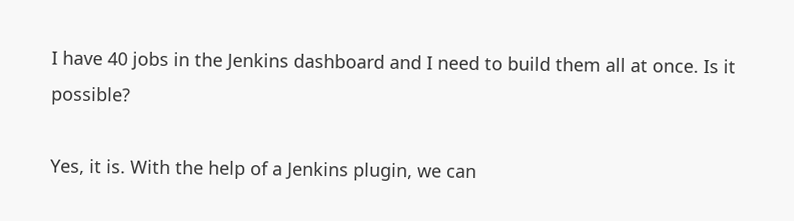I have 40 jobs in the Jenkins dashboard and I need to build them all at once. Is it possible?

Yes, it is. With the help of a Jenkins plugin, we can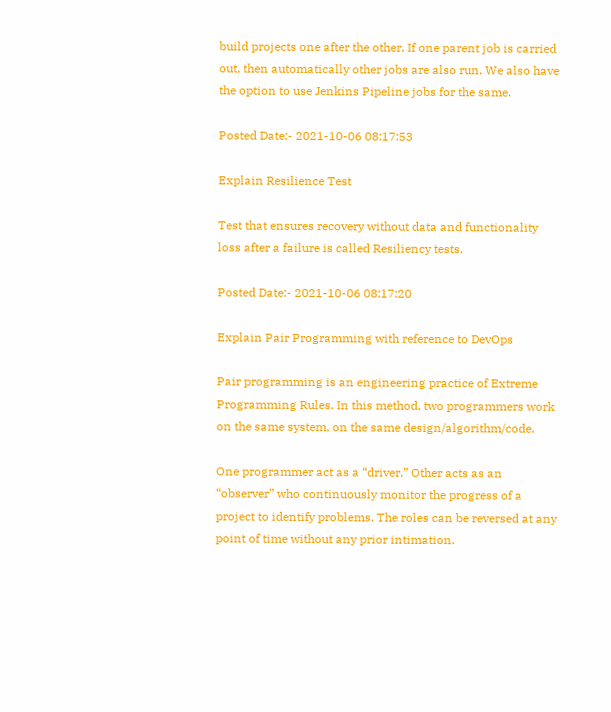build projects one after the other. If one parent job is carried out, then automatically other jobs are also run. We also have the option to use Jenkins Pipeline jobs for the same.

Posted Date:- 2021-10-06 08:17:53

Explain Resilience Test

Test that ensures recovery without data and functionality loss after a failure is called Resiliency tests.

Posted Date:- 2021-10-06 08:17:20

Explain Pair Programming with reference to DevOps

Pair programming is an engineering practice of Extreme Programming Rules. In this method, two programmers work on the same system, on the same design/algorithm/code.

One programmer act as a “driver.” Other acts as an “observer” who continuously monitor the progress of a project to identify problems. The roles can be reversed at any point of time without any prior intimation.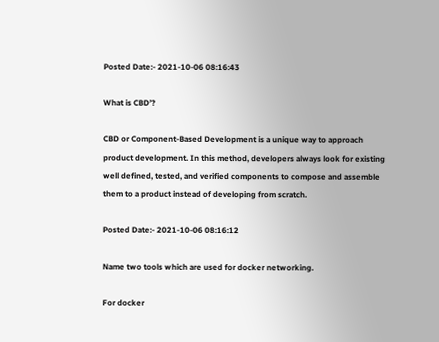Posted Date:- 2021-10-06 08:16:43

What is CBD’?

CBD or Component-Based Development is a unique way to approach product development. In this method, developers always look for existing well defined, tested, and verified components to compose and assemble them to a product instead of developing from scratch.

Posted Date:- 2021-10-06 08:16:12

Name two tools which are used for docker networking.

For docker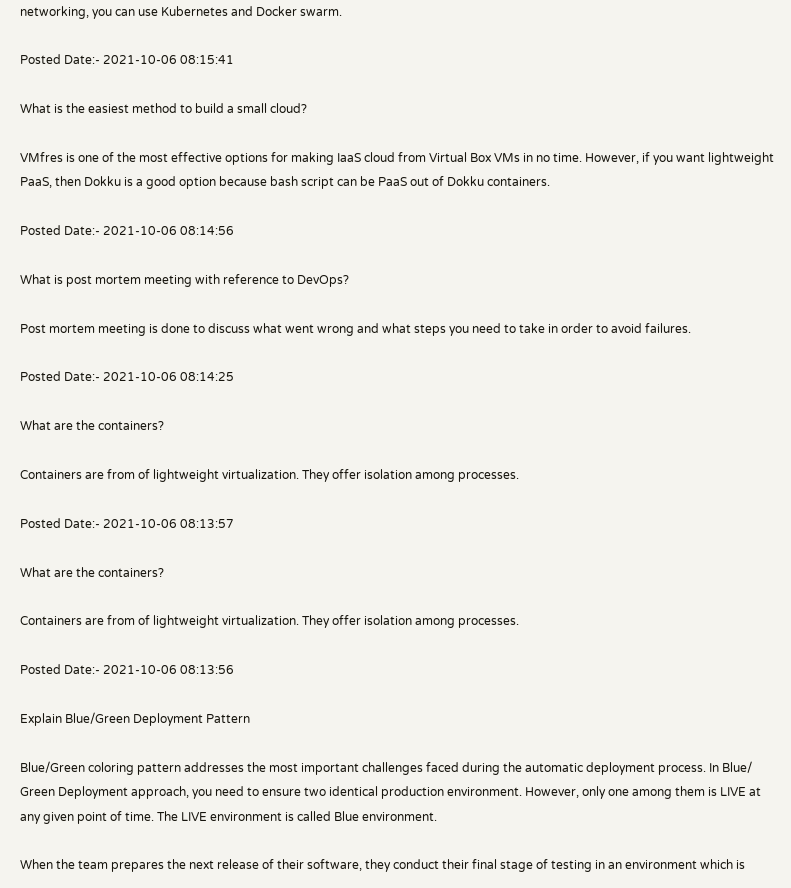networking, you can use Kubernetes and Docker swarm.

Posted Date:- 2021-10-06 08:15:41

What is the easiest method to build a small cloud?

VMfres is one of the most effective options for making IaaS cloud from Virtual Box VMs in no time. However, if you want lightweight PaaS, then Dokku is a good option because bash script can be PaaS out of Dokku containers.

Posted Date:- 2021-10-06 08:14:56

What is post mortem meeting with reference to DevOps?

Post mortem meeting is done to discuss what went wrong and what steps you need to take in order to avoid failures.

Posted Date:- 2021-10-06 08:14:25

What are the containers?

Containers are from of lightweight virtualization. They offer isolation among processes.

Posted Date:- 2021-10-06 08:13:57

What are the containers?

Containers are from of lightweight virtualization. They offer isolation among processes.

Posted Date:- 2021-10-06 08:13:56

Explain Blue/Green Deployment Pattern

Blue/Green coloring pattern addresses the most important challenges faced during the automatic deployment process. In Blue/ Green Deployment approach, you need to ensure two identical production environment. However, only one among them is LIVE at any given point of time. The LIVE environment is called Blue environment.

When the team prepares the next release of their software, they conduct their final stage of testing in an environment which is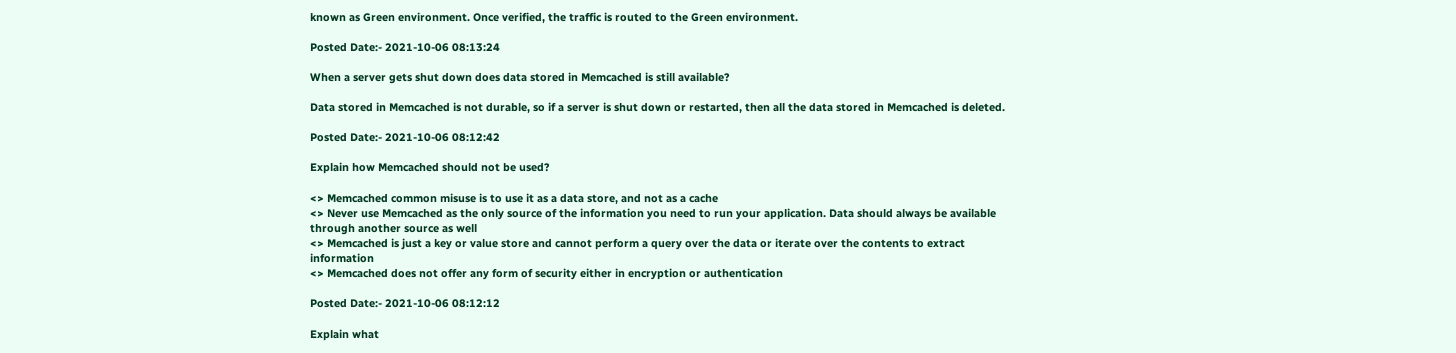known as Green environment. Once verified, the traffic is routed to the Green environment.

Posted Date:- 2021-10-06 08:13:24

When a server gets shut down does data stored in Memcached is still available?

Data stored in Memcached is not durable, so if a server is shut down or restarted, then all the data stored in Memcached is deleted.

Posted Date:- 2021-10-06 08:12:42

Explain how Memcached should not be used?

<> Memcached common misuse is to use it as a data store, and not as a cache
<> Never use Memcached as the only source of the information you need to run your application. Data should always be available through another source as well
<> Memcached is just a key or value store and cannot perform a query over the data or iterate over the contents to extract information
<> Memcached does not offer any form of security either in encryption or authentication

Posted Date:- 2021-10-06 08:12:12

Explain what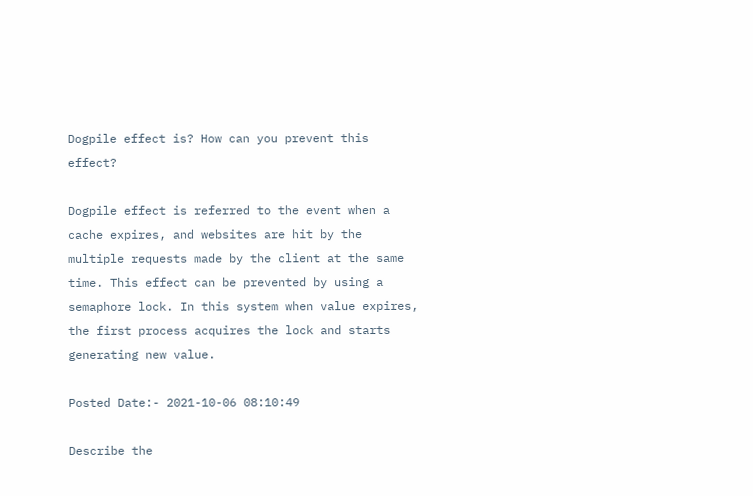Dogpile effect is? How can you prevent this effect?

Dogpile effect is referred to the event when a cache expires, and websites are hit by the multiple requests made by the client at the same time. This effect can be prevented by using a semaphore lock. In this system when value expires, the first process acquires the lock and starts generating new value.

Posted Date:- 2021-10-06 08:10:49

Describe the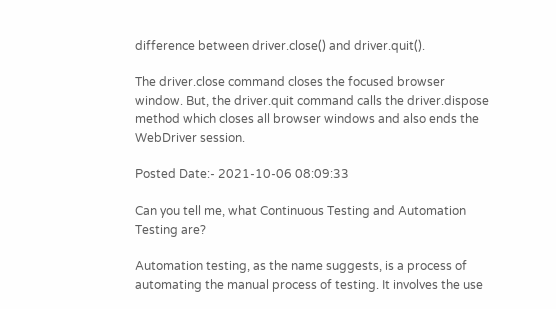difference between driver.close() and driver.quit().

The driver.close command closes the focused browser window. But, the driver.quit command calls the driver.dispose method which closes all browser windows and also ends the WebDriver session.

Posted Date:- 2021-10-06 08:09:33

Can you tell me, what Continuous Testing and Automation Testing are?

Automation testing, as the name suggests, is a process of automating the manual process of testing. It involves the use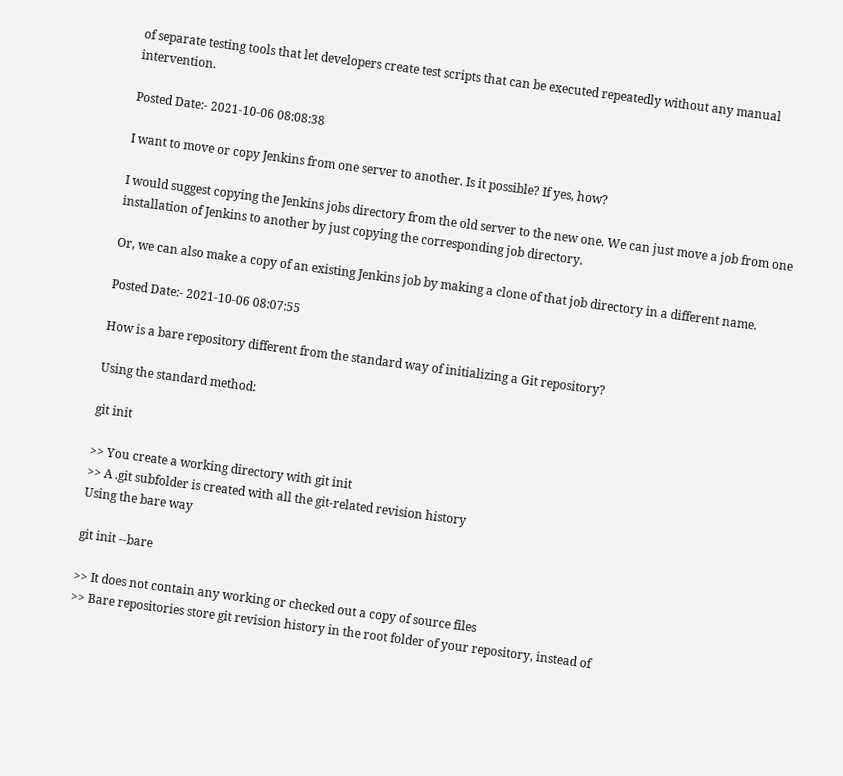of separate testing tools that let developers create test scripts that can be executed repeatedly without any manual intervention.

Posted Date:- 2021-10-06 08:08:38

I want to move or copy Jenkins from one server to another. Is it possible? If yes, how?

I would suggest copying the Jenkins jobs directory from the old server to the new one. We can just move a job from one installation of Jenkins to another by just copying the corresponding job directory.

Or, we can also make a copy of an existing Jenkins job by making a clone of that job directory in a different name.

Posted Date:- 2021-10-06 08:07:55

How is a bare repository different from the standard way of initializing a Git repository?

Using the standard method:

git init

>> You create a working directory with git init
>> A .git subfolder is created with all the git-related revision history
Using the bare way

git init --bare

>> It does not contain any working or checked out a copy of source files
>> Bare repositories store git revision history in the root folder of your repository, instead of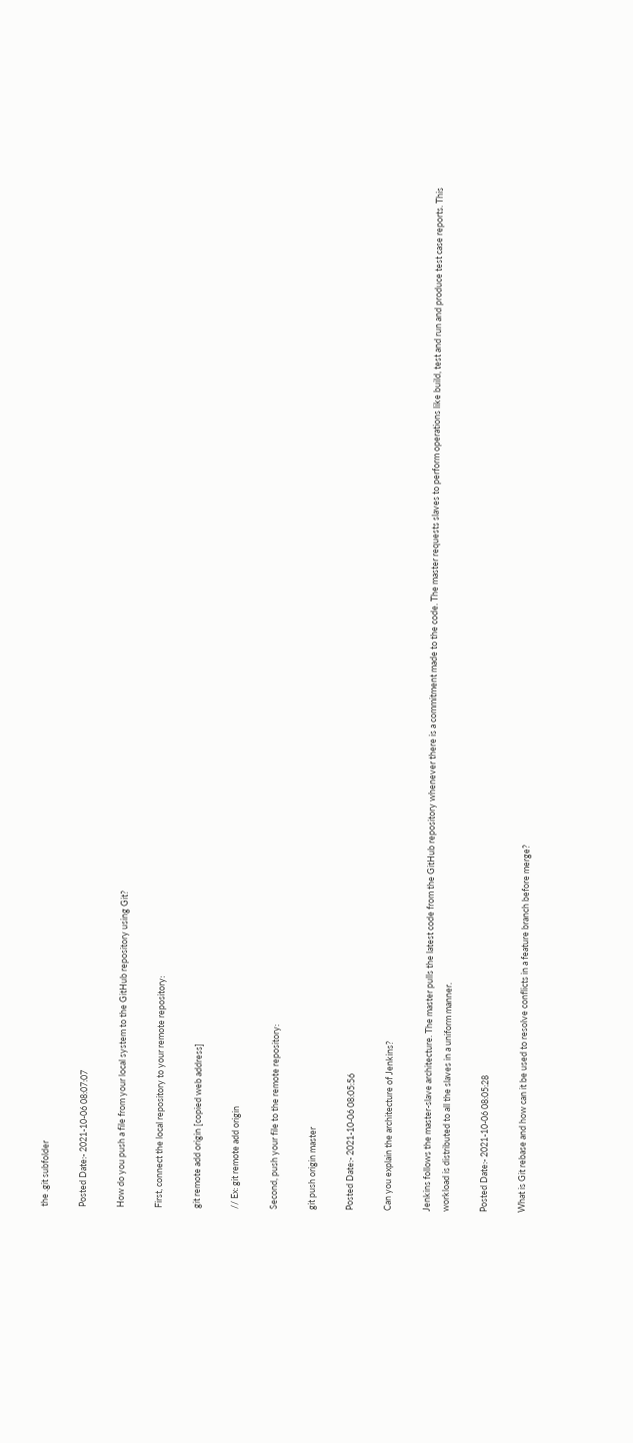the .git subfolder

Posted Date:- 2021-10-06 08:07:07

How do you push a file from your local system to the GitHub repository using Git?

First, connect the local repository to your remote repository:

git remote add origin [copied web address]

// Ex: git remote add origin

Second, push your file to the remote repository:

git push origin master

Posted Date:- 2021-10-06 08:05:56

Can you explain the architecture of Jenkins?

Jenkins follows the master-slave architecture. The master pulls the latest code from the GitHub repository whenever there is a commitment made to the code. The master requests slaves to perform operations like build, test and run and produce test case reports. This workload is distributed to all the slaves in a uniform manner.

Posted Date:- 2021-10-06 08:05:28

What is Git rebase and how can it be used to resolve conflicts in a feature branch before merge?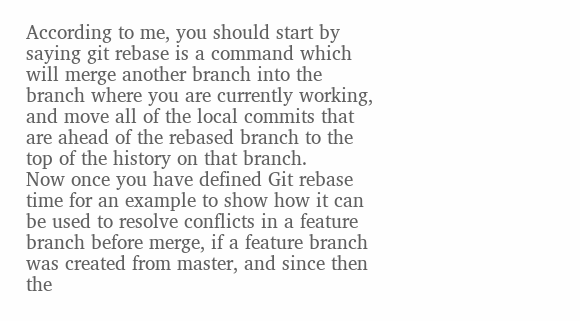According to me, you should start by saying git rebase is a command which will merge another branch into the branch where you are currently working, and move all of the local commits that are ahead of the rebased branch to the top of the history on that branch.
Now once you have defined Git rebase time for an example to show how it can be used to resolve conflicts in a feature branch before merge, if a feature branch was created from master, and since then the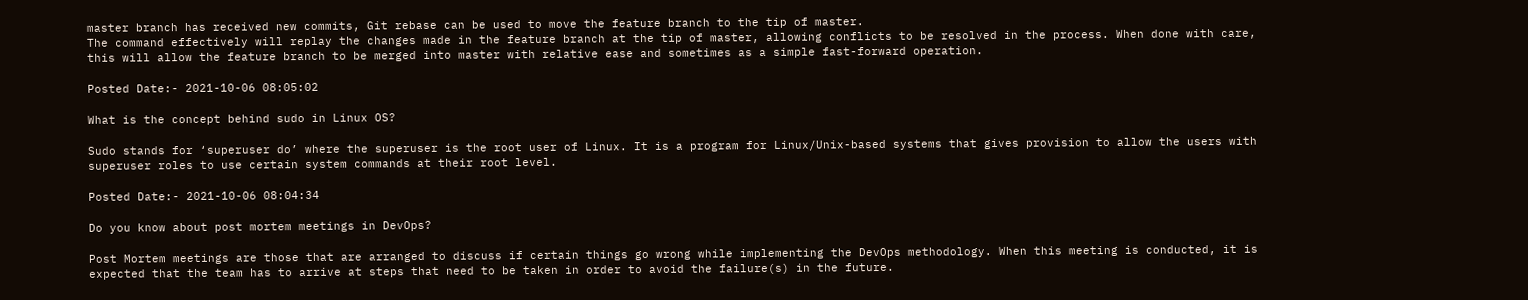master branch has received new commits, Git rebase can be used to move the feature branch to the tip of master.
The command effectively will replay the changes made in the feature branch at the tip of master, allowing conflicts to be resolved in the process. When done with care, this will allow the feature branch to be merged into master with relative ease and sometimes as a simple fast-forward operation.

Posted Date:- 2021-10-06 08:05:02

What is the concept behind sudo in Linux OS?

Sudo stands for ‘superuser do’ where the superuser is the root user of Linux. It is a program for Linux/Unix-based systems that gives provision to allow the users with superuser roles to use certain system commands at their root level.

Posted Date:- 2021-10-06 08:04:34

Do you know about post mortem meetings in DevOps?

Post Mortem meetings are those that are arranged to discuss if certain things go wrong while implementing the DevOps methodology. When this meeting is conducted, it is expected that the team has to arrive at steps that need to be taken in order to avoid the failure(s) in the future.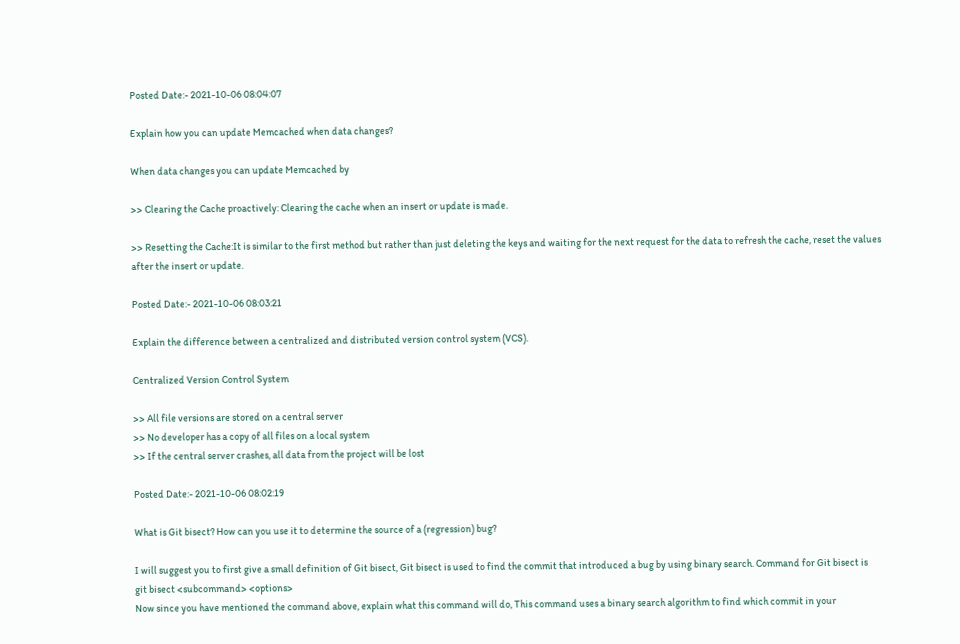Posted Date:- 2021-10-06 08:04:07

Explain how you can update Memcached when data changes?

When data changes you can update Memcached by

>> Clearing the Cache proactively: Clearing the cache when an insert or update is made.

>> Resetting the Cache:It is similar to the first method but rather than just deleting the keys and waiting for the next request for the data to refresh the cache, reset the values after the insert or update.

Posted Date:- 2021-10-06 08:03:21

Explain the difference between a centralized and distributed version control system (VCS).

Centralized Version Control System

>> All file versions are stored on a central server
>> No developer has a copy of all files on a local system
>> If the central server crashes, all data from the project will be lost

Posted Date:- 2021-10-06 08:02:19

What is Git bisect? How can you use it to determine the source of a (regression) bug?

I will suggest you to first give a small definition of Git bisect, Git bisect is used to find the commit that introduced a bug by using binary search. Command for Git bisect is
git bisect <subcommand> <options>
Now since you have mentioned the command above, explain what this command will do, This command uses a binary search algorithm to find which commit in your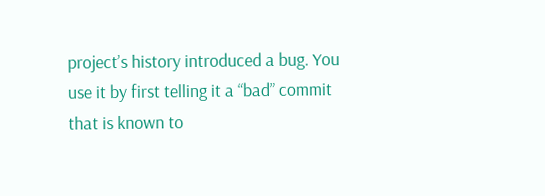project’s history introduced a bug. You use it by first telling it a “bad” commit that is known to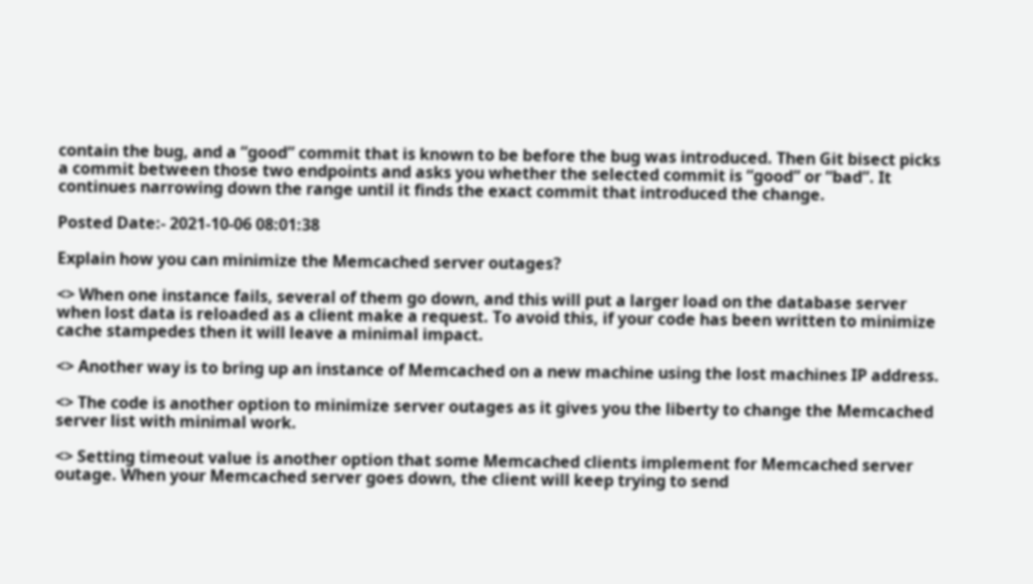contain the bug, and a “good” commit that is known to be before the bug was introduced. Then Git bisect picks a commit between those two endpoints and asks you whether the selected commit is “good” or “bad”. It continues narrowing down the range until it finds the exact commit that introduced the change.

Posted Date:- 2021-10-06 08:01:38

Explain how you can minimize the Memcached server outages?

<> When one instance fails, several of them go down, and this will put a larger load on the database server when lost data is reloaded as a client make a request. To avoid this, if your code has been written to minimize cache stampedes then it will leave a minimal impact.

<> Another way is to bring up an instance of Memcached on a new machine using the lost machines IP address.

<> The code is another option to minimize server outages as it gives you the liberty to change the Memcached server list with minimal work.

<> Setting timeout value is another option that some Memcached clients implement for Memcached server outage. When your Memcached server goes down, the client will keep trying to send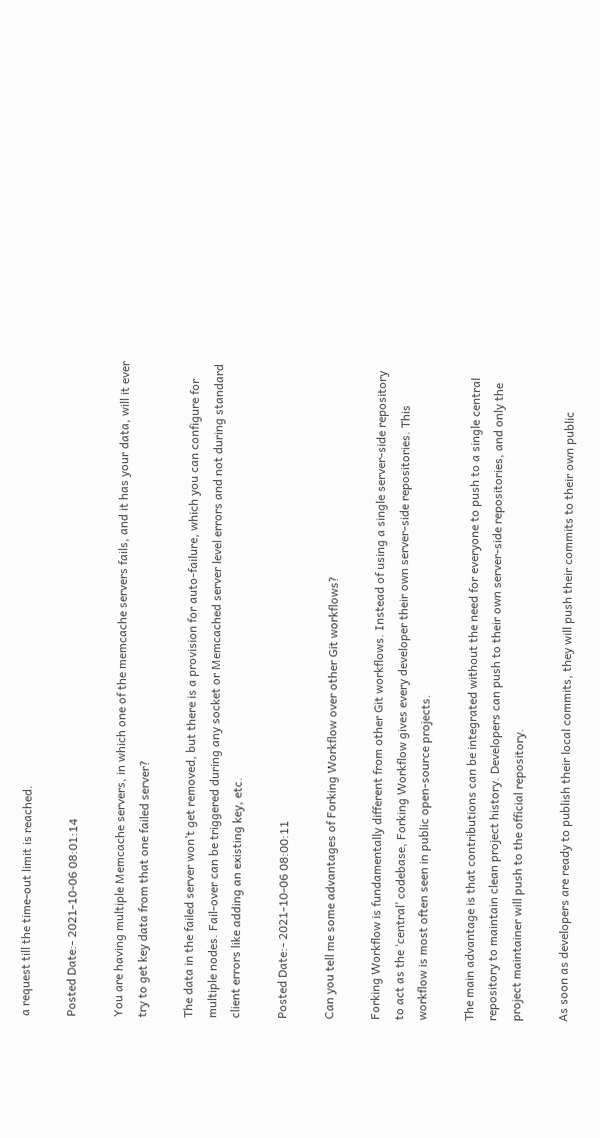a request till the time-out limit is reached.

Posted Date:- 2021-10-06 08:01:14

You are having multiple Memcache servers, in which one of the memcache servers fails, and it has your data, will it ever try to get key data from that one failed server?

The data in the failed server won’t get removed, but there is a provision for auto-failure, which you can configure for multiple nodes. Fail-over can be triggered during any socket or Memcached server level errors and not during standard client errors like adding an existing key, etc.

Posted Date:- 2021-10-06 08:00:11

Can you tell me some advantages of Forking Workflow over other Git workflows?

Forking Workflow is fundamentally different from other Git workflows. Instead of using a single server-side repository to act as the ‘central’ codebase, Forking Workflow gives every developer their own server-side repositories. This workflow is most often seen in public open-source projects.

The main advantage is that contributions can be integrated without the need for everyone to push to a single central repository to maintain clean project history. Developers can push to their own server-side repositories, and only the project maintainer will push to the official repository.

As soon as developers are ready to publish their local commits, they will push their commits to their own public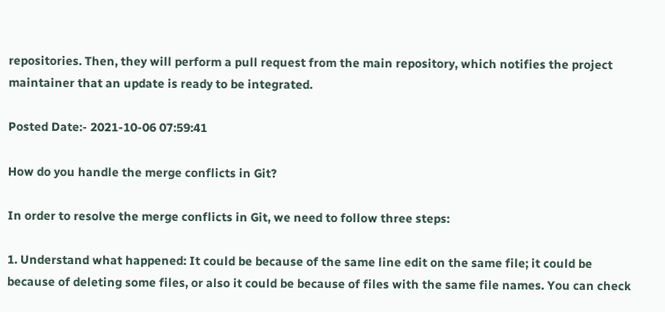repositories. Then, they will perform a pull request from the main repository, which notifies the project maintainer that an update is ready to be integrated.

Posted Date:- 2021-10-06 07:59:41

How do you handle the merge conflicts in Git?

In order to resolve the merge conflicts in Git, we need to follow three steps:

1. Understand what happened: It could be because of the same line edit on the same file; it could be because of deleting some files, or also it could be because of files with the same file names. You can check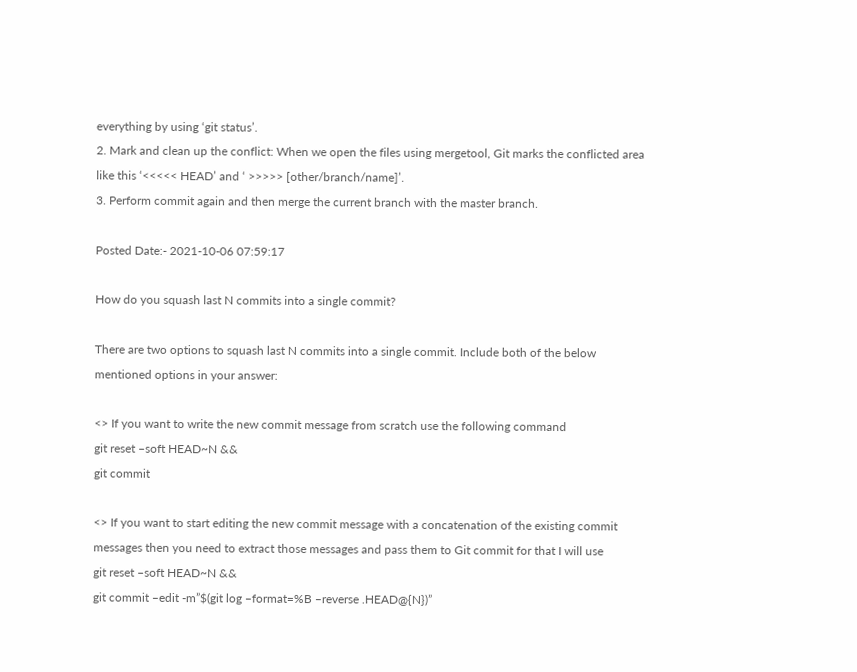everything by using ‘git status’.
2. Mark and clean up the conflict: When we open the files using mergetool, Git marks the conflicted area like this ‘<<<<< HEAD’ and ‘ >>>>> [other/branch/name]’.
3. Perform commit again and then merge the current branch with the master branch.

Posted Date:- 2021-10-06 07:59:17

How do you squash last N commits into a single commit?

There are two options to squash last N commits into a single commit. Include both of the below mentioned options in your answer:

<> If you want to write the new commit message from scratch use the following command
git reset –soft HEAD~N &&
git commit

<> If you want to start editing the new commit message with a concatenation of the existing commit messages then you need to extract those messages and pass them to Git commit for that I will use
git reset –soft HEAD~N &&
git commit –edit -m”$(git log –format=%B –reverse .HEAD@{N})”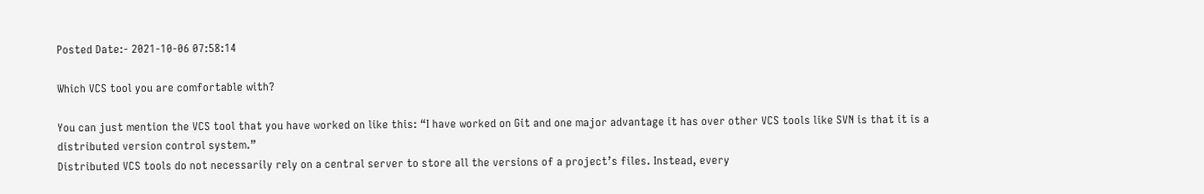Posted Date:- 2021-10-06 07:58:14

Which VCS tool you are comfortable with?

You can just mention the VCS tool that you have worked on like this: “I have worked on Git and one major advantage it has over other VCS tools like SVN is that it is a distributed version control system.”
Distributed VCS tools do not necessarily rely on a central server to store all the versions of a project’s files. Instead, every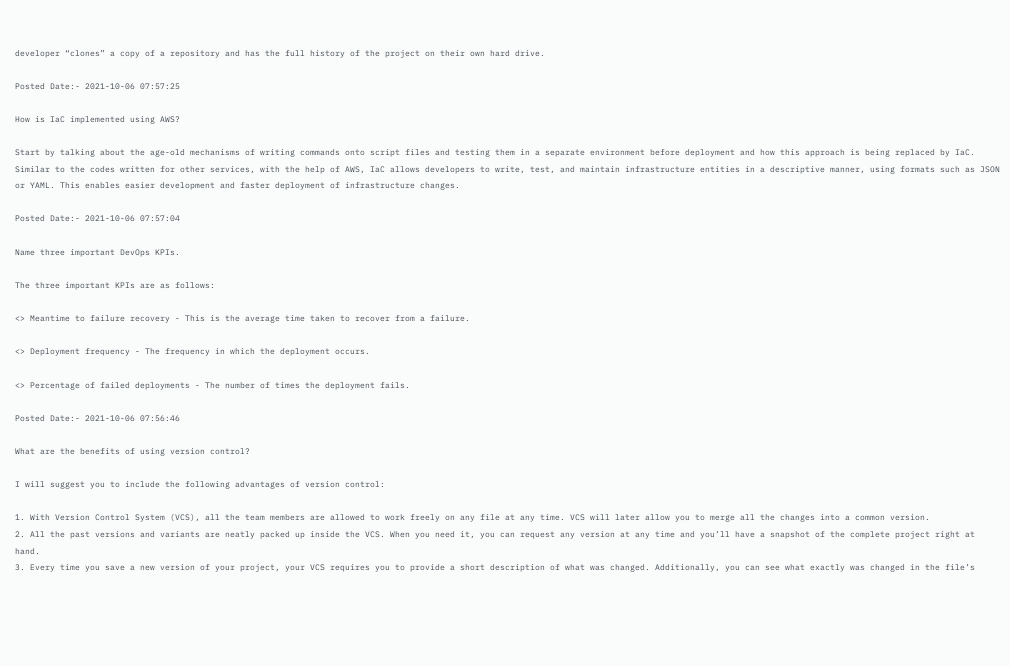developer “clones” a copy of a repository and has the full history of the project on their own hard drive.

Posted Date:- 2021-10-06 07:57:25

How is IaC implemented using AWS?

Start by talking about the age-old mechanisms of writing commands onto script files and testing them in a separate environment before deployment and how this approach is being replaced by IaC. Similar to the codes written for other services, with the help of AWS, IaC allows developers to write, test, and maintain infrastructure entities in a descriptive manner, using formats such as JSON or YAML. This enables easier development and faster deployment of infrastructure changes.

Posted Date:- 2021-10-06 07:57:04

Name three important DevOps KPIs.

The three important KPIs are as follows:

<> Meantime to failure recovery - This is the average time taken to recover from a failure.

<> Deployment frequency - The frequency in which the deployment occurs.

<> Percentage of failed deployments - The number of times the deployment fails.

Posted Date:- 2021-10-06 07:56:46

What are the benefits of using version control?

I will suggest you to include the following advantages of version control:

1. With Version Control System (VCS), all the team members are allowed to work freely on any file at any time. VCS will later allow you to merge all the changes into a common version.
2. All the past versions and variants are neatly packed up inside the VCS. When you need it, you can request any version at any time and you’ll have a snapshot of the complete project right at hand.
3. Every time you save a new version of your project, your VCS requires you to provide a short description of what was changed. Additionally, you can see what exactly was changed in the file’s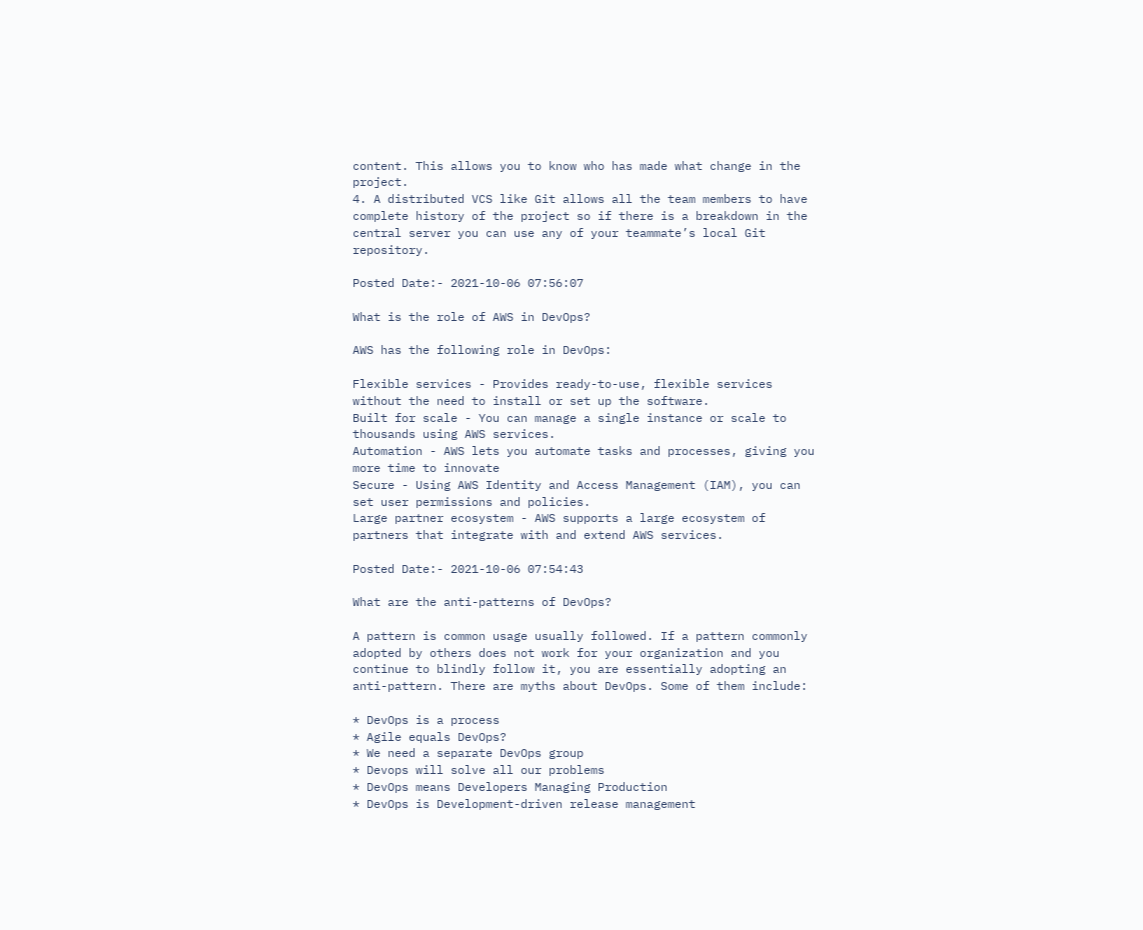content. This allows you to know who has made what change in the project.
4. A distributed VCS like Git allows all the team members to have complete history of the project so if there is a breakdown in the central server you can use any of your teammate’s local Git repository.

Posted Date:- 2021-10-06 07:56:07

What is the role of AWS in DevOps?

AWS has the following role in DevOps:

Flexible services - Provides ready-to-use, flexible services without the need to install or set up the software.
Built for scale - You can manage a single instance or scale to thousands using AWS services.
Automation - AWS lets you automate tasks and processes, giving you more time to innovate
Secure - Using AWS Identity and Access Management (IAM), you can set user permissions and policies.
Large partner ecosystem - AWS supports a large ecosystem of partners that integrate with and extend AWS services.

Posted Date:- 2021-10-06 07:54:43

What are the anti-patterns of DevOps?

A pattern is common usage usually followed. If a pattern commonly adopted by others does not work for your organization and you continue to blindly follow it, you are essentially adopting an anti-pattern. There are myths about DevOps. Some of them include:

* DevOps is a process
* Agile equals DevOps?
* We need a separate DevOps group
* Devops will solve all our problems
* DevOps means Developers Managing Production
* DevOps is Development-driven release management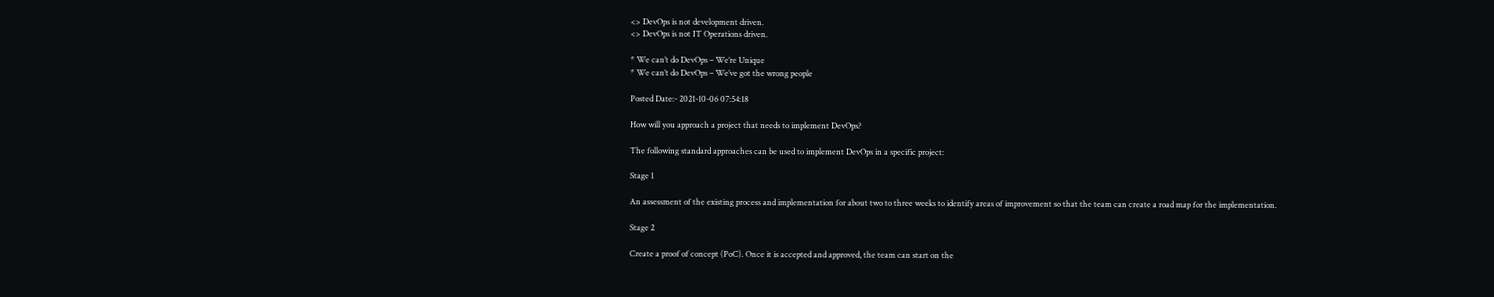<> DevOps is not development driven.
<> DevOps is not IT Operations driven.

* We can’t do DevOps – We’re Unique
* We can’t do DevOps – We’ve got the wrong people

Posted Date:- 2021-10-06 07:54:18

How will you approach a project that needs to implement DevOps?

The following standard approaches can be used to implement DevOps in a specific project:

Stage 1

An assessment of the existing process and implementation for about two to three weeks to identify areas of improvement so that the team can create a road map for the implementation.

Stage 2

Create a proof of concept (PoC). Once it is accepted and approved, the team can start on the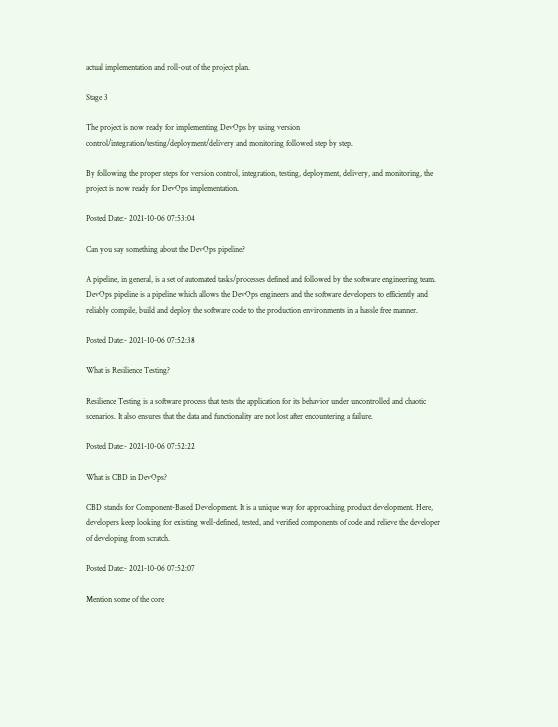actual implementation and roll-out of the project plan.

Stage 3

The project is now ready for implementing DevOps by using version control/integration/testing/deployment/delivery and monitoring followed step by step.

By following the proper steps for version control, integration, testing, deployment, delivery, and monitoring, the project is now ready for DevOps implementation.

Posted Date:- 2021-10-06 07:53:04

Can you say something about the DevOps pipeline?

A pipeline, in general, is a set of automated tasks/processes defined and followed by the software engineering team. DevOps pipeline is a pipeline which allows the DevOps engineers and the software developers to efficiently and reliably compile, build and deploy the software code to the production environments in a hassle free manner.

Posted Date:- 2021-10-06 07:52:38

What is Resilience Testing?

Resilience Testing is a software process that tests the application for its behavior under uncontrolled and chaotic scenarios. It also ensures that the data and functionality are not lost after encountering a failure.

Posted Date:- 2021-10-06 07:52:22

What is CBD in DevOps?

CBD stands for Component-Based Development. It is a unique way for approaching product development. Here, developers keep looking for existing well-defined, tested, and verified components of code and relieve the developer of developing from scratch.

Posted Date:- 2021-10-06 07:52:07

Mention some of the core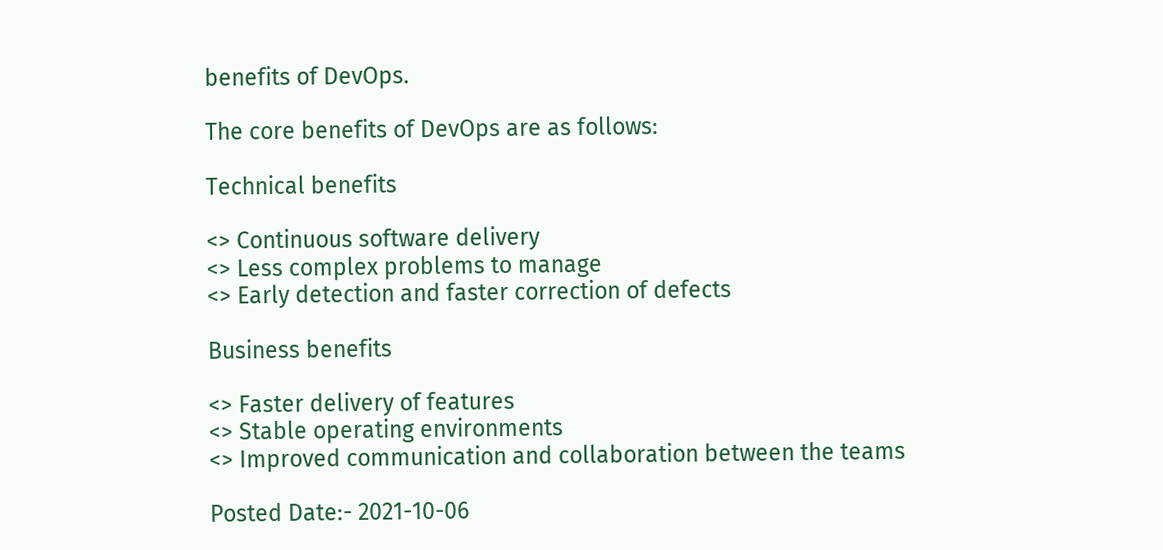benefits of DevOps.

The core benefits of DevOps are as follows:

Technical benefits

<> Continuous software delivery
<> Less complex problems to manage
<> Early detection and faster correction of defects

Business benefits

<> Faster delivery of features
<> Stable operating environments
<> Improved communication and collaboration between the teams

Posted Date:- 2021-10-06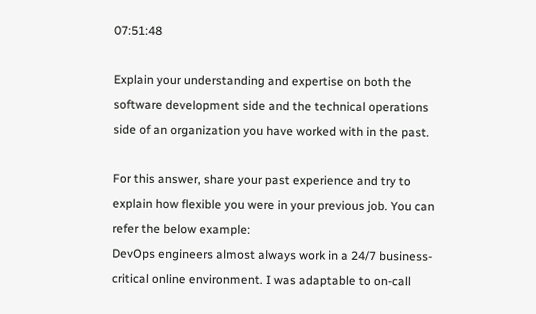07:51:48

Explain your understanding and expertise on both the software development side and the technical operations side of an organization you have worked with in the past.

For this answer, share your past experience and try to explain how flexible you were in your previous job. You can refer the below example:
DevOps engineers almost always work in a 24/7 business-critical online environment. I was adaptable to on-call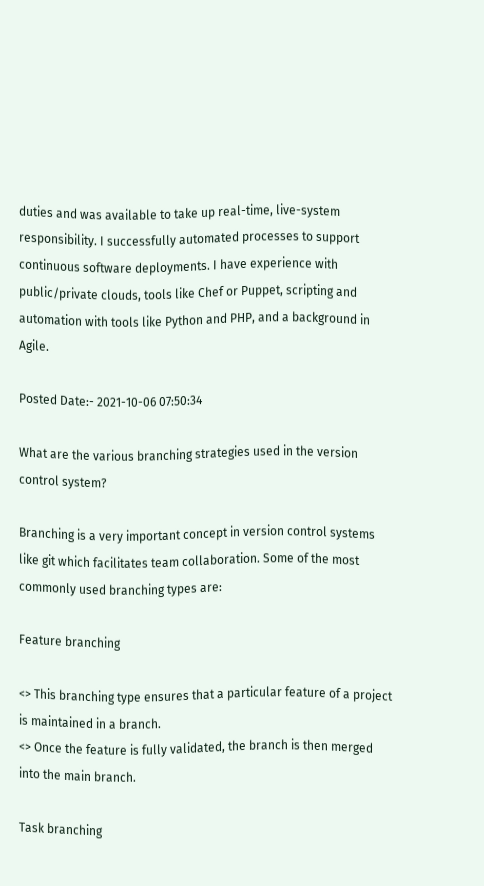duties and was available to take up real-time, live-system responsibility. I successfully automated processes to support continuous software deployments. I have experience with public/private clouds, tools like Chef or Puppet, scripting and automation with tools like Python and PHP, and a background in Agile.

Posted Date:- 2021-10-06 07:50:34

What are the various branching strategies used in the version control system?

Branching is a very important concept in version control systems like git which facilitates team collaboration. Some of the most commonly used branching types are:

Feature branching

<> This branching type ensures that a particular feature of a project is maintained in a branch.
<> Once the feature is fully validated, the branch is then merged into the main branch.

Task branching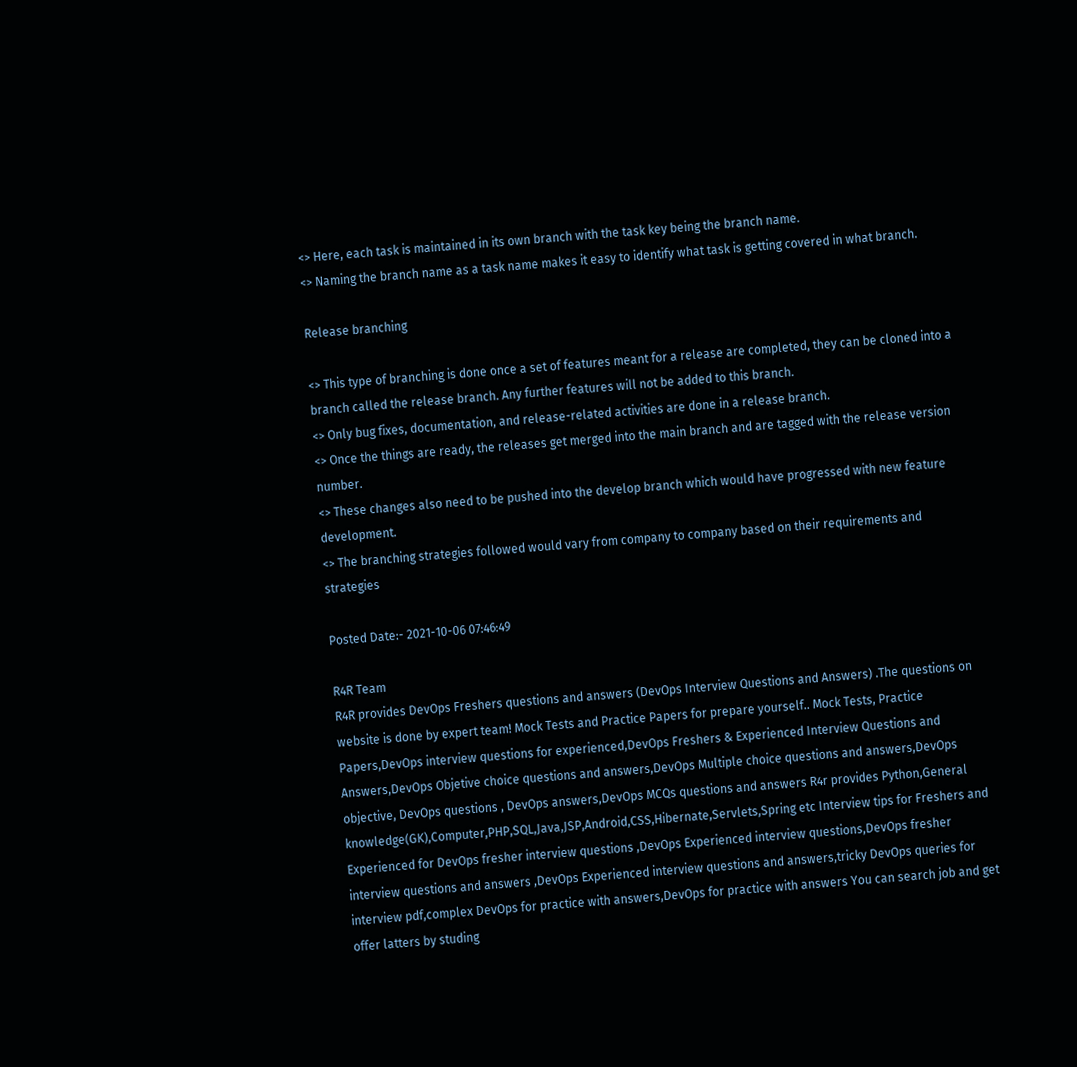<> Here, each task is maintained in its own branch with the task key being the branch name.
<> Naming the branch name as a task name makes it easy to identify what task is getting covered in what branch.

Release branching

<> This type of branching is done once a set of features meant for a release are completed, they can be cloned into a branch called the release branch. Any further features will not be added to this branch.
<> Only bug fixes, documentation, and release-related activities are done in a release branch.
<> Once the things are ready, the releases get merged into the main branch and are tagged with the release version number.
<> These changes also need to be pushed into the develop branch which would have progressed with new feature development.
<> The branching strategies followed would vary from company to company based on their requirements and strategies

Posted Date:- 2021-10-06 07:46:49

R4R Team
R4R provides DevOps Freshers questions and answers (DevOps Interview Questions and Answers) .The questions on website is done by expert team! Mock Tests and Practice Papers for prepare yourself.. Mock Tests, Practice Papers,DevOps interview questions for experienced,DevOps Freshers & Experienced Interview Questions and Answers,DevOps Objetive choice questions and answers,DevOps Multiple choice questions and answers,DevOps objective, DevOps questions , DevOps answers,DevOps MCQs questions and answers R4r provides Python,General knowledge(GK),Computer,PHP,SQL,Java,JSP,Android,CSS,Hibernate,Servlets,Spring etc Interview tips for Freshers and Experienced for DevOps fresher interview questions ,DevOps Experienced interview questions,DevOps fresher interview questions and answers ,DevOps Experienced interview questions and answers,tricky DevOps queries for interview pdf,complex DevOps for practice with answers,DevOps for practice with answers You can search job and get offer latters by studing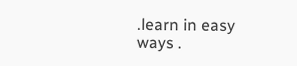.learn in easy ways .